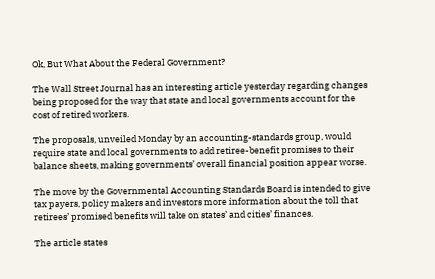Ok, But What About the Federal Government?

The Wall Street Journal has an interesting article yesterday regarding changes being proposed for the way that state and local governments account for the cost of retired workers.

The proposals, unveiled Monday by an accounting-standards group, would require state and local governments to add retiree-benefit promises to their balance sheets, making governments’ overall financial position appear worse.

The move by the Governmental Accounting Standards Board is intended to give tax payers, policy makers and investors more information about the toll that retirees’ promised benefits will take on states’ and cities’ finances.

The article states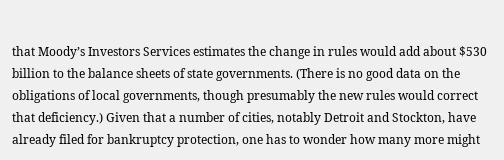that Moody’s Investors Services estimates the change in rules would add about $530 billion to the balance sheets of state governments. (There is no good data on the obligations of local governments, though presumably the new rules would correct that deficiency.) Given that a number of cities, notably Detroit and Stockton, have already filed for bankruptcy protection, one has to wonder how many more might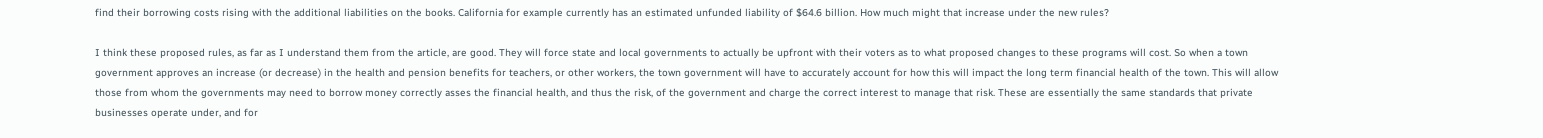find their borrowing costs rising with the additional liabilities on the books. California for example currently has an estimated unfunded liability of $64.6 billion. How much might that increase under the new rules?

I think these proposed rules, as far as I understand them from the article, are good. They will force state and local governments to actually be upfront with their voters as to what proposed changes to these programs will cost. So when a town government approves an increase (or decrease) in the health and pension benefits for teachers, or other workers, the town government will have to accurately account for how this will impact the long term financial health of the town. This will allow those from whom the governments may need to borrow money correctly asses the financial health, and thus the risk, of the government and charge the correct interest to manage that risk. These are essentially the same standards that private businesses operate under, and for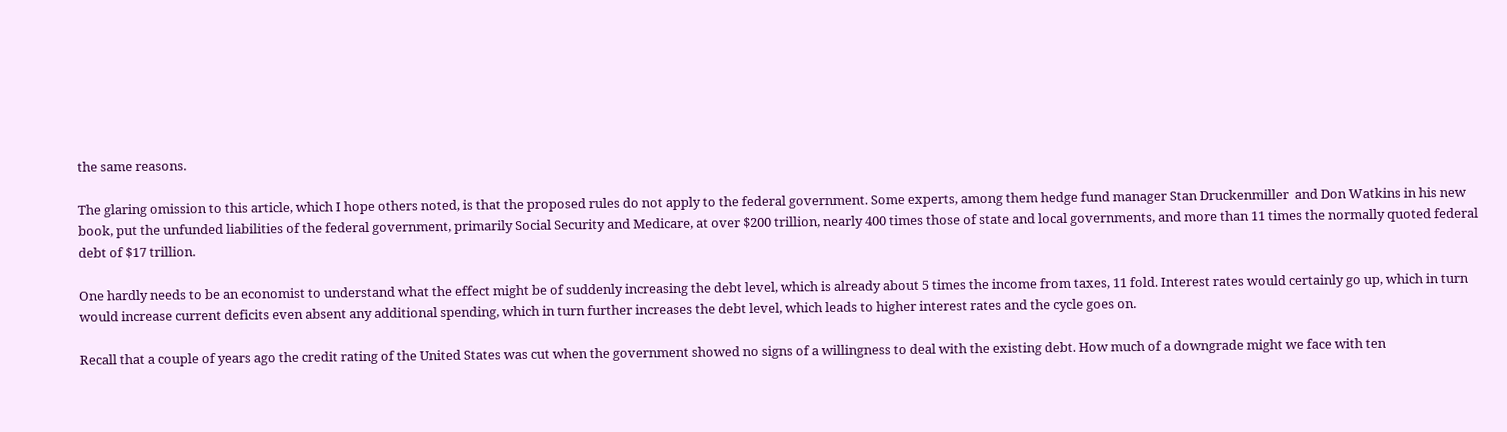the same reasons.

The glaring omission to this article, which I hope others noted, is that the proposed rules do not apply to the federal government. Some experts, among them hedge fund manager Stan Druckenmiller  and Don Watkins in his new book, put the unfunded liabilities of the federal government, primarily Social Security and Medicare, at over $200 trillion, nearly 400 times those of state and local governments, and more than 11 times the normally quoted federal debt of $17 trillion.

One hardly needs to be an economist to understand what the effect might be of suddenly increasing the debt level, which is already about 5 times the income from taxes, 11 fold. Interest rates would certainly go up, which in turn would increase current deficits even absent any additional spending, which in turn further increases the debt level, which leads to higher interest rates and the cycle goes on.

Recall that a couple of years ago the credit rating of the United States was cut when the government showed no signs of a willingness to deal with the existing debt. How much of a downgrade might we face with ten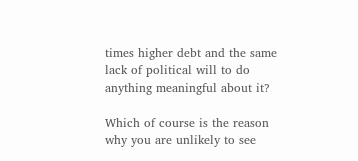times higher debt and the same lack of political will to do anything meaningful about it?

Which of course is the reason why you are unlikely to see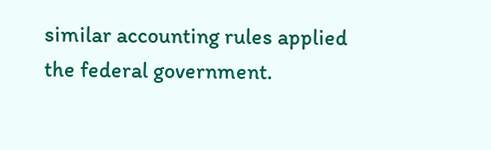similar accounting rules applied the federal government.